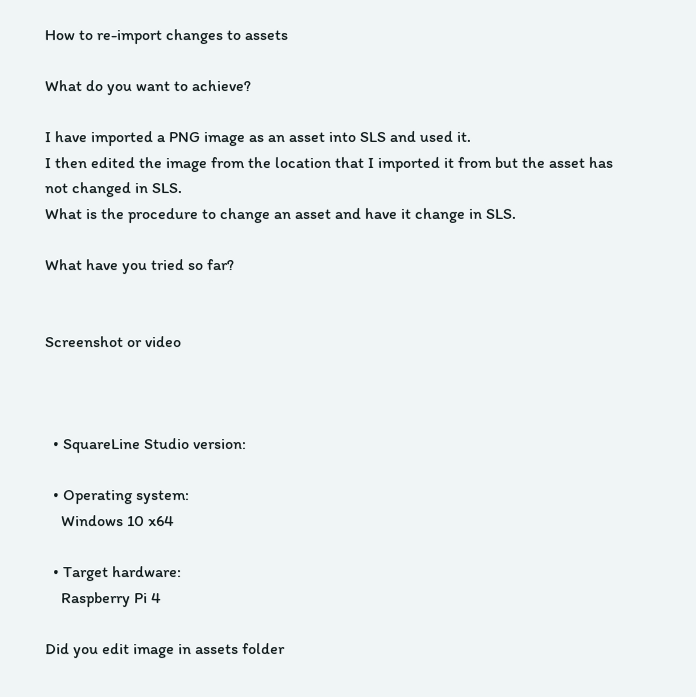How to re-import changes to assets

What do you want to achieve?

I have imported a PNG image as an asset into SLS and used it.
I then edited the image from the location that I imported it from but the asset has not changed in SLS.
What is the procedure to change an asset and have it change in SLS.

What have you tried so far?


Screenshot or video



  • SquareLine Studio version:

  • Operating system:
    Windows 10 x64

  • Target hardware:
    Raspberry Pi 4

Did you edit image in assets folder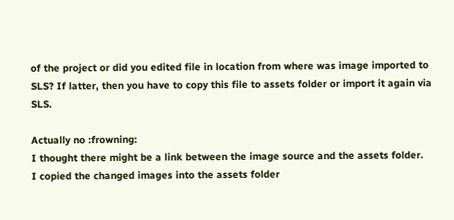of the project or did you edited file in location from where was image imported to SLS? If latter, then you have to copy this file to assets folder or import it again via SLS.

Actually no :frowning:
I thought there might be a link between the image source and the assets folder.
I copied the changed images into the assets folder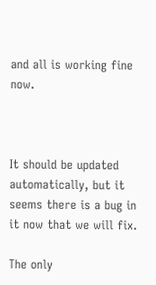and all is working fine now.



It should be updated automatically, but it seems there is a bug in it now that we will fix.

The only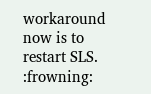workaround now is to restart SLS. :frowning: